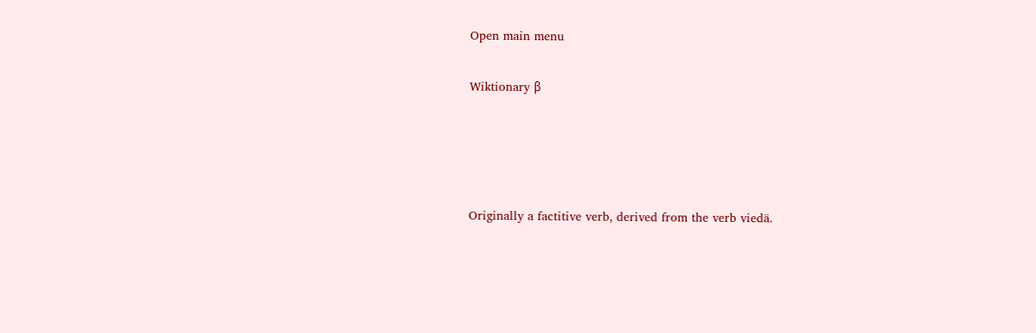Open main menu

Wiktionary β




Originally a factitive verb, derived from the verb viedä.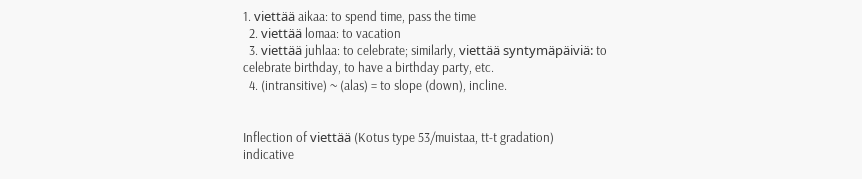1. viettää aikaa: to spend time, pass the time
  2. viettää lomaa: to vacation
  3. viettää juhlaa: to celebrate; similarly, viettää syntymäpäiviä: to celebrate birthday, to have a birthday party, etc.
  4. (intransitive) ~ (alas) = to slope (down), incline.


Inflection of viettää (Kotus type 53/muistaa, tt-t gradation)
indicative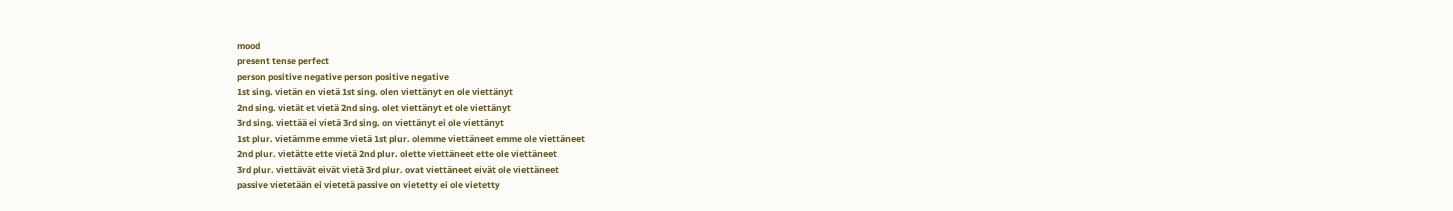mood
present tense perfect
person positive negative person positive negative
1st sing. vietän en vietä 1st sing. olen viettänyt en ole viettänyt
2nd sing. vietät et vietä 2nd sing. olet viettänyt et ole viettänyt
3rd sing. viettää ei vietä 3rd sing. on viettänyt ei ole viettänyt
1st plur. vietämme emme vietä 1st plur. olemme viettäneet emme ole viettäneet
2nd plur. vietätte ette vietä 2nd plur. olette viettäneet ette ole viettäneet
3rd plur. viettävät eivät vietä 3rd plur. ovat viettäneet eivät ole viettäneet
passive vietetään ei vietetä passive on vietetty ei ole vietetty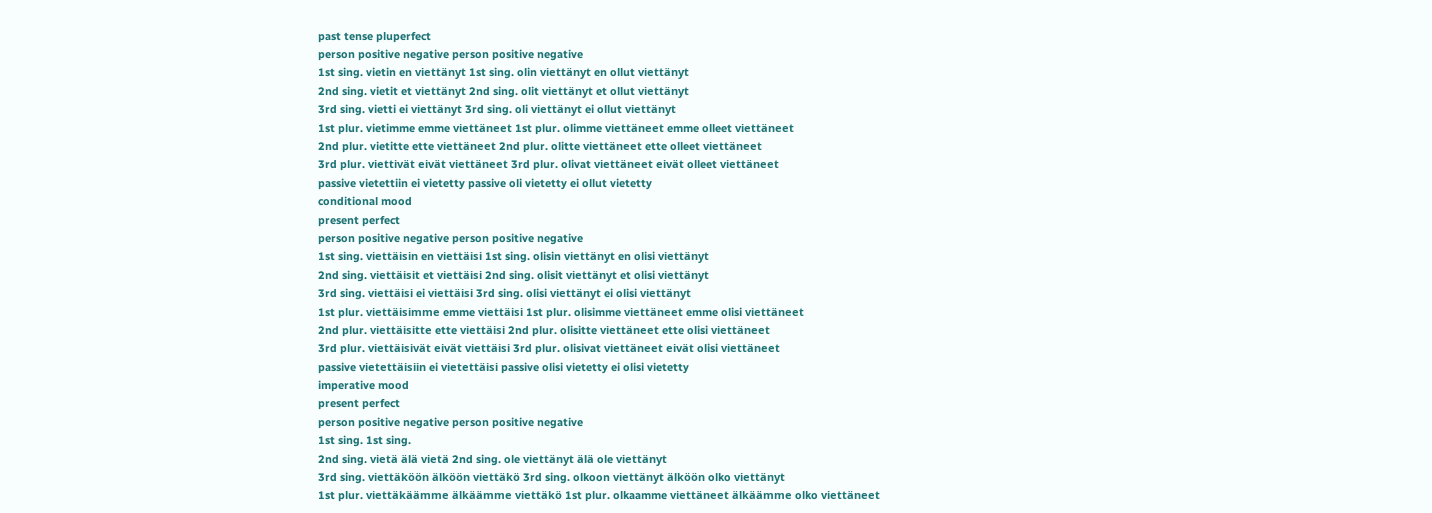past tense pluperfect
person positive negative person positive negative
1st sing. vietin en viettänyt 1st sing. olin viettänyt en ollut viettänyt
2nd sing. vietit et viettänyt 2nd sing. olit viettänyt et ollut viettänyt
3rd sing. vietti ei viettänyt 3rd sing. oli viettänyt ei ollut viettänyt
1st plur. vietimme emme viettäneet 1st plur. olimme viettäneet emme olleet viettäneet
2nd plur. vietitte ette viettäneet 2nd plur. olitte viettäneet ette olleet viettäneet
3rd plur. viettivät eivät viettäneet 3rd plur. olivat viettäneet eivät olleet viettäneet
passive vietettiin ei vietetty passive oli vietetty ei ollut vietetty
conditional mood
present perfect
person positive negative person positive negative
1st sing. viettäisin en viettäisi 1st sing. olisin viettänyt en olisi viettänyt
2nd sing. viettäisit et viettäisi 2nd sing. olisit viettänyt et olisi viettänyt
3rd sing. viettäisi ei viettäisi 3rd sing. olisi viettänyt ei olisi viettänyt
1st plur. viettäisimme emme viettäisi 1st plur. olisimme viettäneet emme olisi viettäneet
2nd plur. viettäisitte ette viettäisi 2nd plur. olisitte viettäneet ette olisi viettäneet
3rd plur. viettäisivät eivät viettäisi 3rd plur. olisivat viettäneet eivät olisi viettäneet
passive vietettäisiin ei vietettäisi passive olisi vietetty ei olisi vietetty
imperative mood
present perfect
person positive negative person positive negative
1st sing. 1st sing.
2nd sing. vietä älä vietä 2nd sing. ole viettänyt älä ole viettänyt
3rd sing. viettäköön älköön viettäkö 3rd sing. olkoon viettänyt älköön olko viettänyt
1st plur. viettäkäämme älkäämme viettäkö 1st plur. olkaamme viettäneet älkäämme olko viettäneet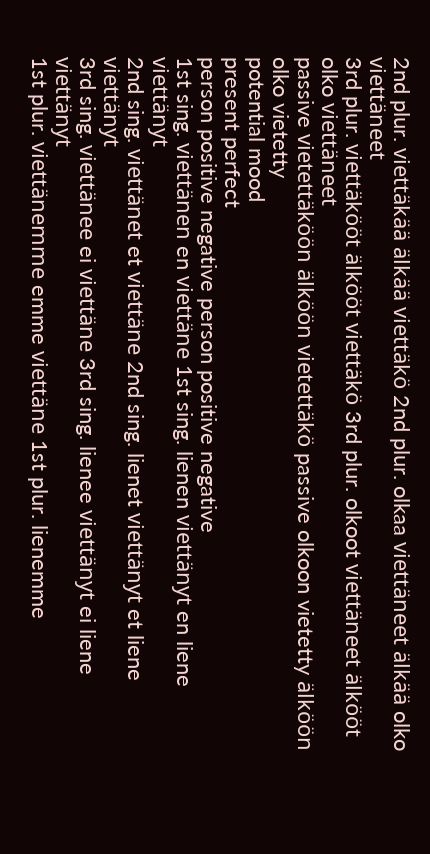2nd plur. viettäkää älkää viettäkö 2nd plur. olkaa viettäneet älkää olko viettäneet
3rd plur. viettäkööt älkööt viettäkö 3rd plur. olkoot viettäneet älkööt olko viettäneet
passive vietettäköön älköön vietettäkö passive olkoon vietetty älköön olko vietetty
potential mood
present perfect
person positive negative person positive negative
1st sing. viettänen en viettäne 1st sing. lienen viettänyt en liene viettänyt
2nd sing. viettänet et viettäne 2nd sing. lienet viettänyt et liene viettänyt
3rd sing. viettänee ei viettäne 3rd sing. lienee viettänyt ei liene viettänyt
1st plur. viettänemme emme viettäne 1st plur. lienemme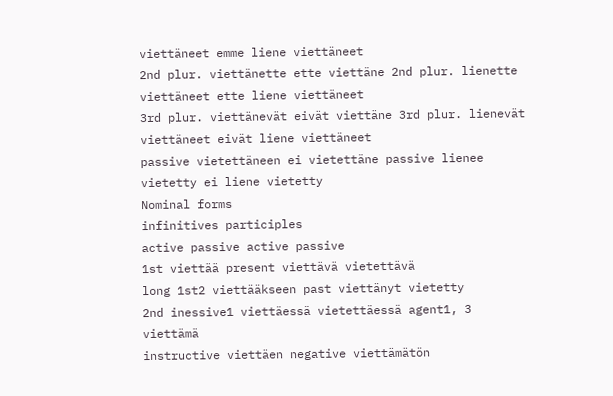viettäneet emme liene viettäneet
2nd plur. viettänette ette viettäne 2nd plur. lienette viettäneet ette liene viettäneet
3rd plur. viettänevät eivät viettäne 3rd plur. lienevät viettäneet eivät liene viettäneet
passive vietettäneen ei vietettäne passive lienee vietetty ei liene vietetty
Nominal forms
infinitives participles
active passive active passive
1st viettää present viettävä vietettävä
long 1st2 viettääkseen past viettänyt vietetty
2nd inessive1 viettäessä vietettäessä agent1, 3 viettämä
instructive viettäen negative viettämätön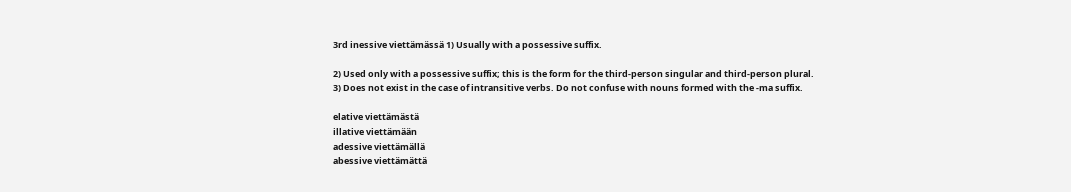3rd inessive viettämässä 1) Usually with a possessive suffix.

2) Used only with a possessive suffix; this is the form for the third-person singular and third-person plural.
3) Does not exist in the case of intransitive verbs. Do not confuse with nouns formed with the -ma suffix.

elative viettämästä
illative viettämään
adessive viettämällä
abessive viettämättä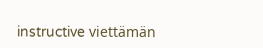instructive viettämän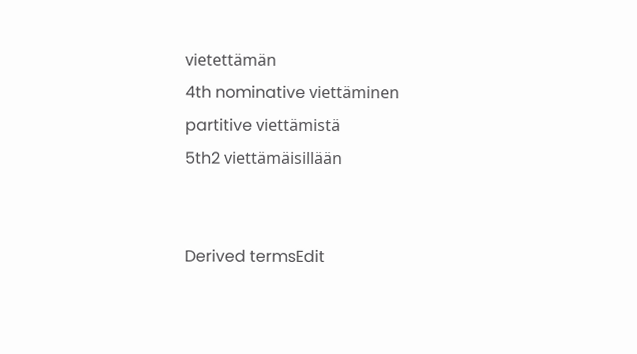vietettämän
4th nominative viettäminen
partitive viettämistä
5th2 viettämäisillään


Derived termsEdit